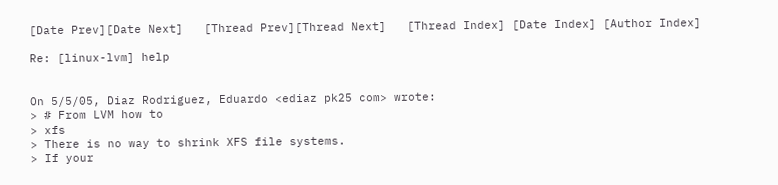[Date Prev][Date Next]   [Thread Prev][Thread Next]   [Thread Index] [Date Index] [Author Index]

Re: [linux-lvm] help


On 5/5/05, Diaz Rodriguez, Eduardo <ediaz pk25 com> wrote:
> # From LVM how to
> xfs
> There is no way to shrink XFS file systems.
> If your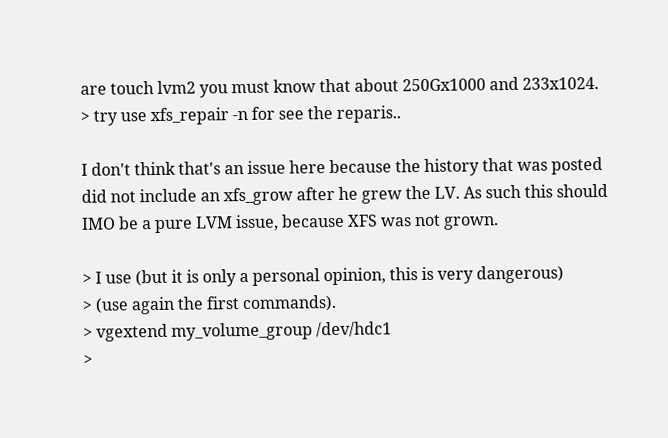are touch lvm2 you must know that about 250Gx1000 and 233x1024.
> try use xfs_repair -n for see the reparis..

I don't think that's an issue here because the history that was posted
did not include an xfs_grow after he grew the LV. As such this should
IMO be a pure LVM issue, because XFS was not grown.

> I use (but it is only a personal opinion, this is very dangerous)
> (use again the first commands).
> vgextend my_volume_group /dev/hdc1
>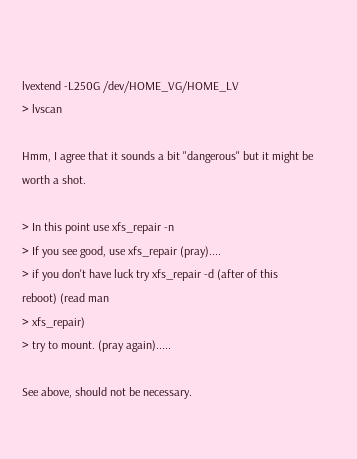lvextend -L250G /dev/HOME_VG/HOME_LV
> lvscan

Hmm, I agree that it sounds a bit "dangerous" but it might be worth a shot.

> In this point use xfs_repair -n
> If you see good, use xfs_repair (pray)....
> if you don't have luck try xfs_repair -d (after of this reboot) (read man
> xfs_repair)
> try to mount. (pray again).....

See above, should not be necessary.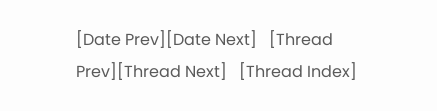[Date Prev][Date Next]   [Thread Prev][Thread Next]   [Thread Index]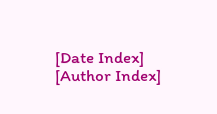[Date Index] [Author Index]